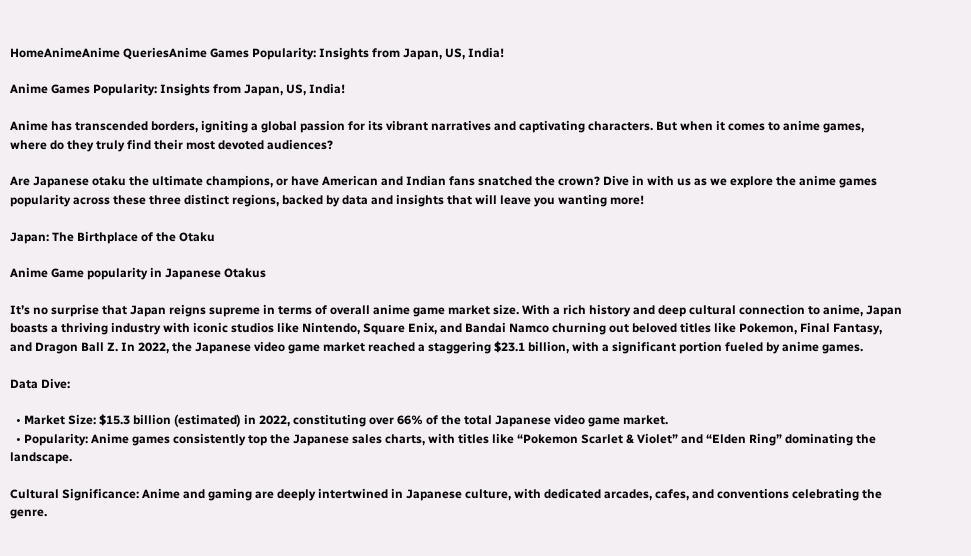HomeAnimeAnime QueriesAnime Games Popularity: Insights from Japan, US, India!

Anime Games Popularity: Insights from Japan, US, India!

Anime has transcended borders, igniting a global passion for its vibrant narratives and captivating characters. But when it comes to anime games, where do they truly find their most devoted audiences?

Are Japanese otaku the ultimate champions, or have American and Indian fans snatched the crown? Dive in with us as we explore the anime games popularity across these three distinct regions, backed by data and insights that will leave you wanting more!

Japan: The Birthplace of the Otaku

Anime Game popularity in Japanese Otakus

It’s no surprise that Japan reigns supreme in terms of overall anime game market size. With a rich history and deep cultural connection to anime, Japan boasts a thriving industry with iconic studios like Nintendo, Square Enix, and Bandai Namco churning out beloved titles like Pokemon, Final Fantasy, and Dragon Ball Z. In 2022, the Japanese video game market reached a staggering $23.1 billion, with a significant portion fueled by anime games.

Data Dive:

  • Market Size: $15.3 billion (estimated) in 2022, constituting over 66% of the total Japanese video game market.
  • Popularity: Anime games consistently top the Japanese sales charts, with titles like “Pokemon Scarlet & Violet” and “Elden Ring” dominating the landscape.

Cultural Significance: Anime and gaming are deeply intertwined in Japanese culture, with dedicated arcades, cafes, and conventions celebrating the genre.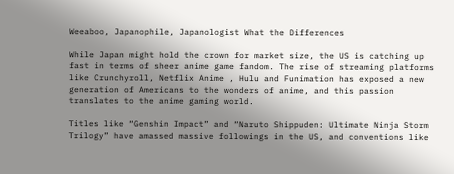Weeaboo, Japanophile, Japanologist What the Differences

While Japan might hold the crown for market size, the US is catching up fast in terms of sheer anime game fandom. The rise of streaming platforms like Crunchyroll, Netflix Anime , Hulu and Funimation has exposed a new generation of Americans to the wonders of anime, and this passion translates to the anime gaming world.

Titles like “Genshin Impact” and “Naruto Shippuden: Ultimate Ninja Storm Trilogy” have amassed massive followings in the US, and conventions like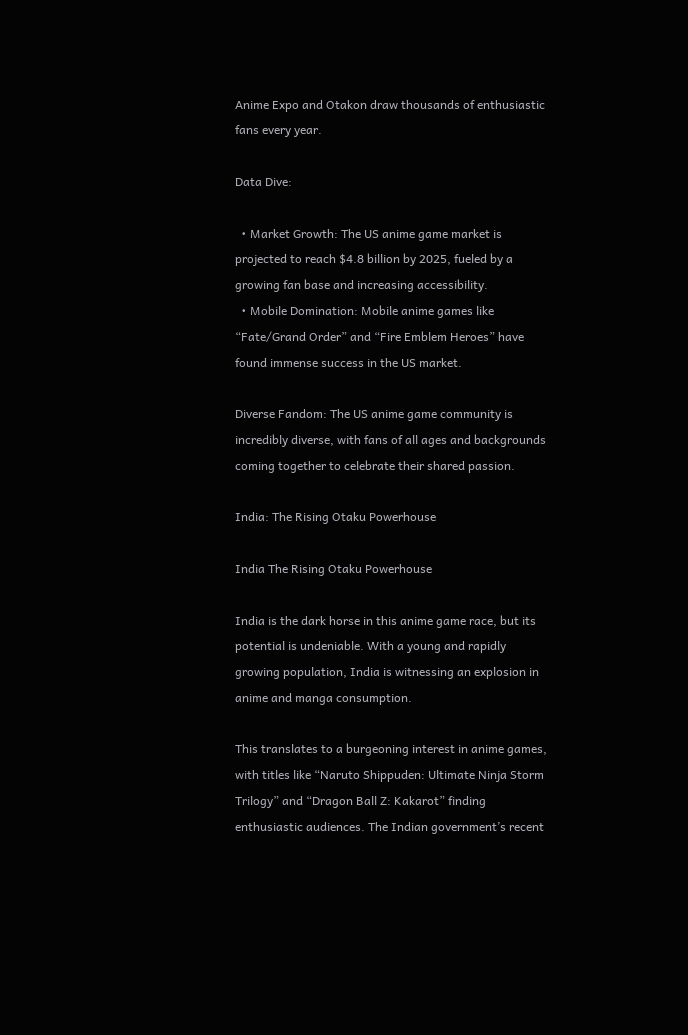Anime Expo and Otakon draw thousands of enthusiastic fans every year.

Data Dive:

  • Market Growth: The US anime game market is projected to reach $4.8 billion by 2025, fueled by a growing fan base and increasing accessibility.
  • Mobile Domination: Mobile anime games like “Fate/Grand Order” and “Fire Emblem Heroes” have found immense success in the US market.

Diverse Fandom: The US anime game community is incredibly diverse, with fans of all ages and backgrounds coming together to celebrate their shared passion.

India: The Rising Otaku Powerhouse

India The Rising Otaku Powerhouse

India is the dark horse in this anime game race, but its potential is undeniable. With a young and rapidly growing population, India is witnessing an explosion in anime and manga consumption.

This translates to a burgeoning interest in anime games, with titles like “Naruto Shippuden: Ultimate Ninja Storm Trilogy” and “Dragon Ball Z: Kakarot” finding enthusiastic audiences. The Indian government’s recent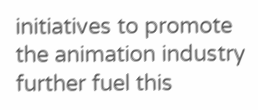initiatives to promote the animation industry further fuel this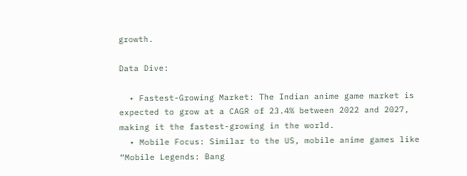growth.

Data Dive:

  • Fastest-Growing Market: The Indian anime game market is expected to grow at a CAGR of 23.4% between 2022 and 2027, making it the fastest-growing in the world.
  • Mobile Focus: Similar to the US, mobile anime games like “Mobile Legends: Bang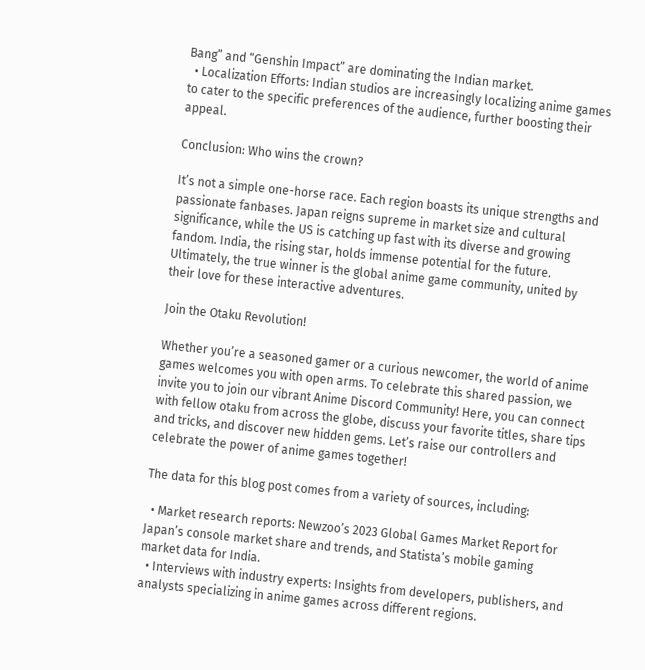Bang” and “Genshin Impact” are dominating the Indian market.
  • Localization Efforts: Indian studios are increasingly localizing anime games to cater to the specific preferences of the audience, further boosting their appeal.

Conclusion: Who wins the crown?

It’s not a simple one-horse race. Each region boasts its unique strengths and passionate fanbases. Japan reigns supreme in market size and cultural significance, while the US is catching up fast with its diverse and growing fandom. India, the rising star, holds immense potential for the future. Ultimately, the true winner is the global anime game community, united by their love for these interactive adventures.

Join the Otaku Revolution!

Whether you’re a seasoned gamer or a curious newcomer, the world of anime games welcomes you with open arms. To celebrate this shared passion, we invite you to join our vibrant Anime Discord Community! Here, you can connect with fellow otaku from across the globe, discuss your favorite titles, share tips and tricks, and discover new hidden gems. Let’s raise our controllers and celebrate the power of anime games together!

The data for this blog post comes from a variety of sources, including:

  • Market research reports: Newzoo’s 2023 Global Games Market Report for Japan’s console market share and trends, and Statista’s mobile gaming market data for India.
  • Interviews with industry experts: Insights from developers, publishers, and analysts specializing in anime games across different regions.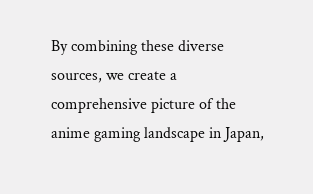By combining these diverse sources, we create a comprehensive picture of the anime gaming landscape in Japan,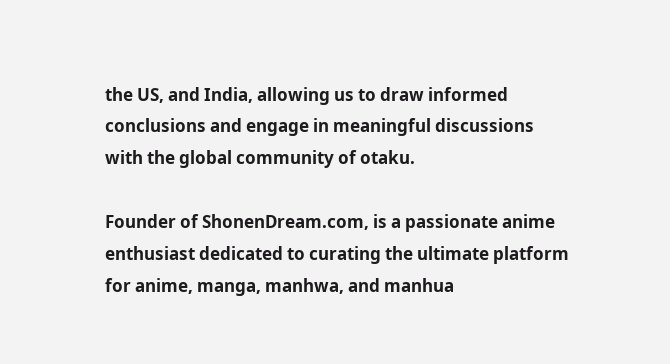the US, and India, allowing us to draw informed conclusions and engage in meaningful discussions with the global community of otaku.

Founder of ShonenDream.com, is a passionate anime enthusiast dedicated to curating the ultimate platform for anime, manga, manhwa, and manhua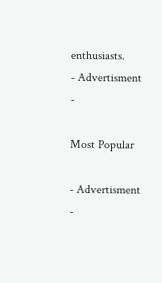enthusiasts.
- Advertisment -

Most Popular

- Advertisment -